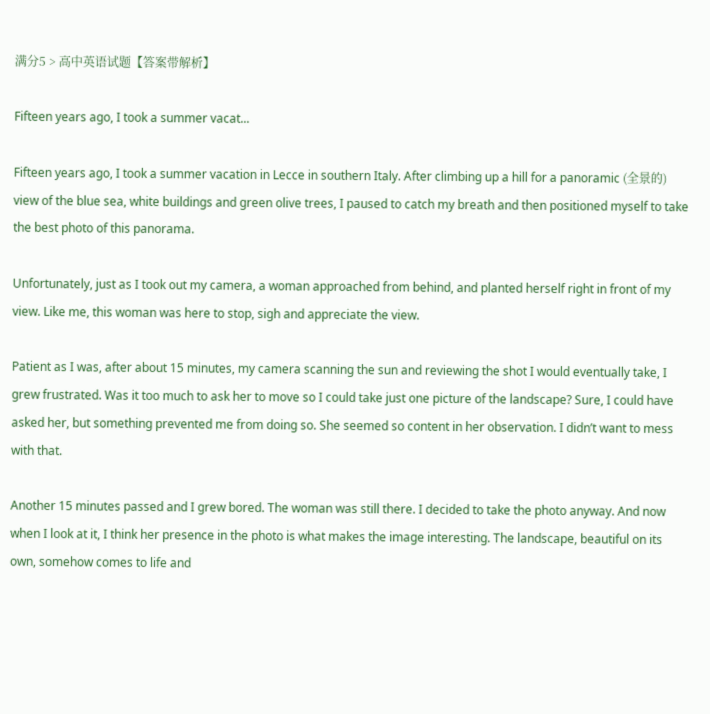满分5 > 高中英语试题【答案带解析】

Fifteen years ago, I took a summer vacat...

Fifteen years ago, I took a summer vacation in Lecce in southern Italy. After climbing up a hill for a panoramic (全景的) view of the blue sea, white buildings and green olive trees, I paused to catch my breath and then positioned myself to take the best photo of this panorama.

Unfortunately, just as I took out my camera, a woman approached from behind, and planted herself right in front of my view. Like me, this woman was here to stop, sigh and appreciate the view.

Patient as I was, after about 15 minutes, my camera scanning the sun and reviewing the shot I would eventually take, I grew frustrated. Was it too much to ask her to move so I could take just one picture of the landscape? Sure, I could have asked her, but something prevented me from doing so. She seemed so content in her observation. I didn’t want to mess with that.

Another 15 minutes passed and I grew bored. The woman was still there. I decided to take the photo anyway. And now when I look at it, I think her presence in the photo is what makes the image interesting. The landscape, beautiful on its own, somehow comes to life and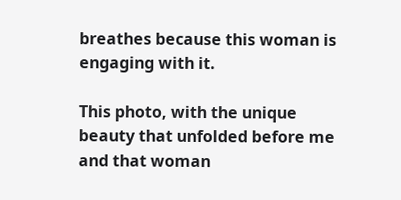breathes because this woman is engaging with it.

This photo, with the unique beauty that unfolded before me and that woman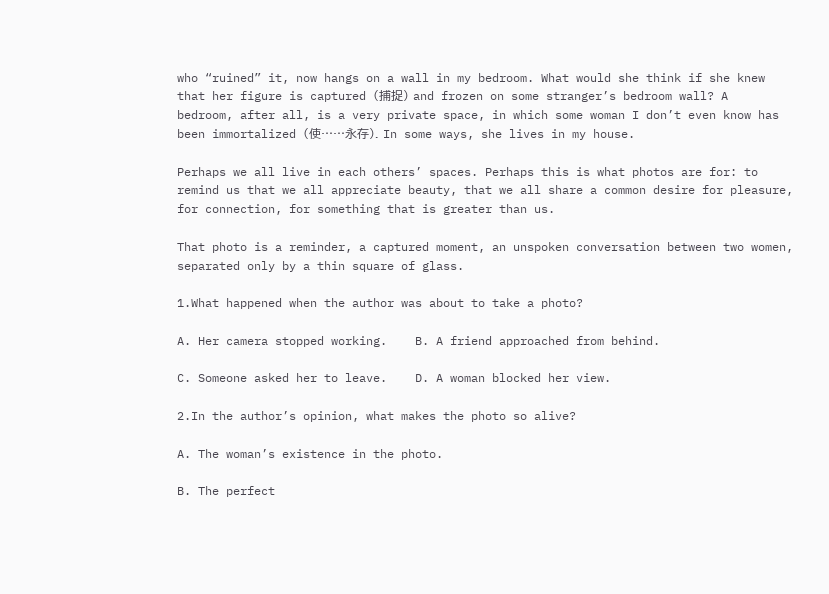who “ruined” it, now hangs on a wall in my bedroom. What would she think if she knew that her figure is captured (捕捉) and frozen on some stranger’s bedroom wall? A bedroom, after all, is a very private space, in which some woman I don’t even know has been immortalized (使……永存). In some ways, she lives in my house.

Perhaps we all live in each others’ spaces. Perhaps this is what photos are for: to remind us that we all appreciate beauty, that we all share a common desire for pleasure, for connection, for something that is greater than us.

That photo is a reminder, a captured moment, an unspoken conversation between two women, separated only by a thin square of glass.

1.What happened when the author was about to take a photo?

A. Her camera stopped working.    B. A friend approached from behind.

C. Someone asked her to leave.    D. A woman blocked her view.

2.In the author’s opinion, what makes the photo so alive?

A. The woman’s existence in the photo.

B. The perfect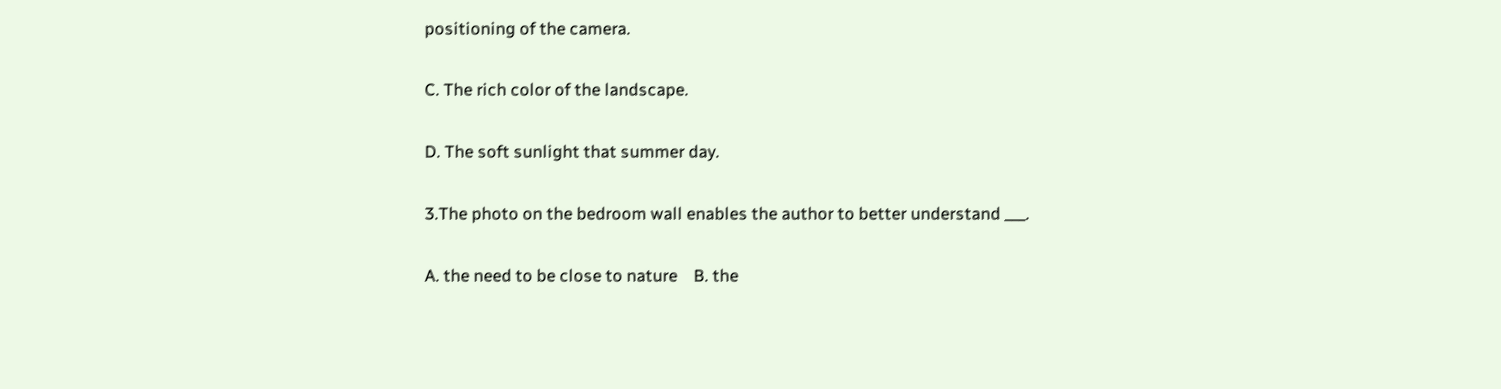positioning of the camera.

C. The rich color of the landscape.

D. The soft sunlight that summer day.

3.The photo on the bedroom wall enables the author to better understand ___.

A. the need to be close to nature    B. the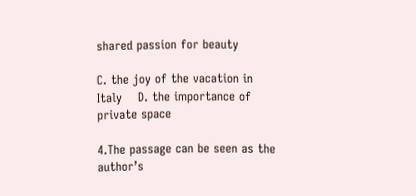shared passion for beauty

C. the joy of the vacation in Italy    D. the importance of private space

4.The passage can be seen as the author’s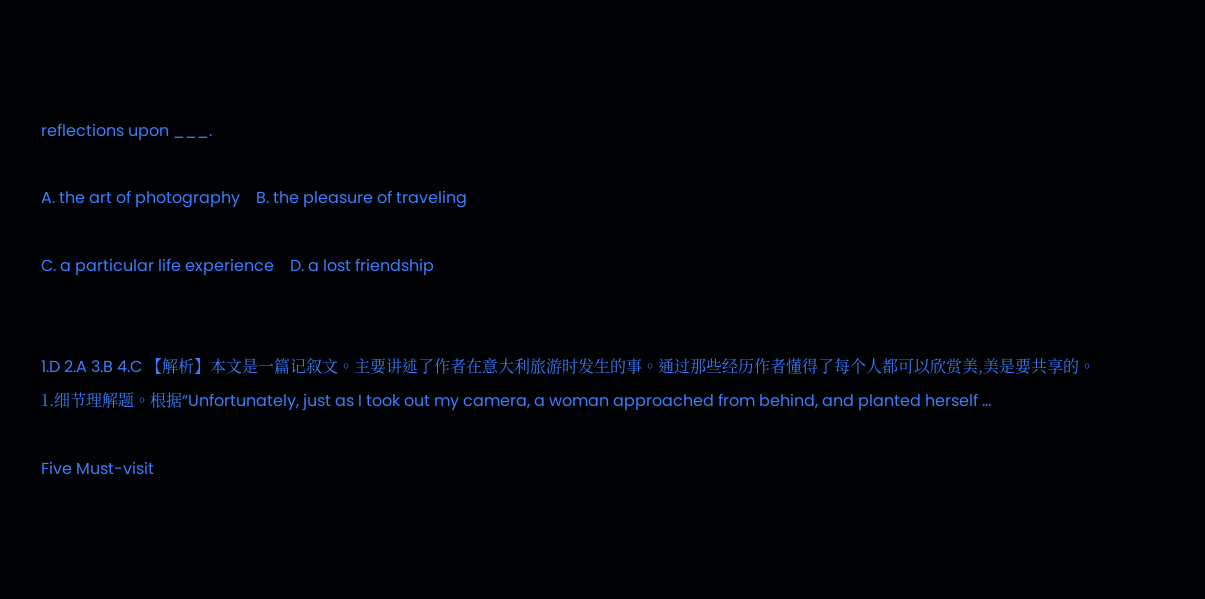reflections upon ___.

A. the art of photography    B. the pleasure of traveling

C. a particular life experience    D. a lost friendship


1.D 2.A 3.B 4.C 【解析】本文是一篇记叙文。主要讲述了作者在意大利旅游时发生的事。通过那些经历作者懂得了每个人都可以欣赏美,美是要共享的。 1.细节理解题。根据“Unfortunately, just as I took out my camera, a woman approached from behind, and planted herself ...

Five Must-visit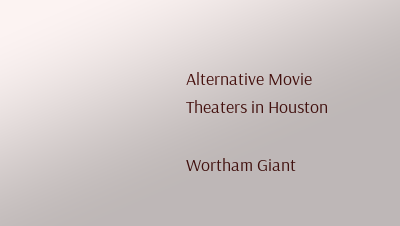Alternative Movie Theaters in Houston

Wortham Giant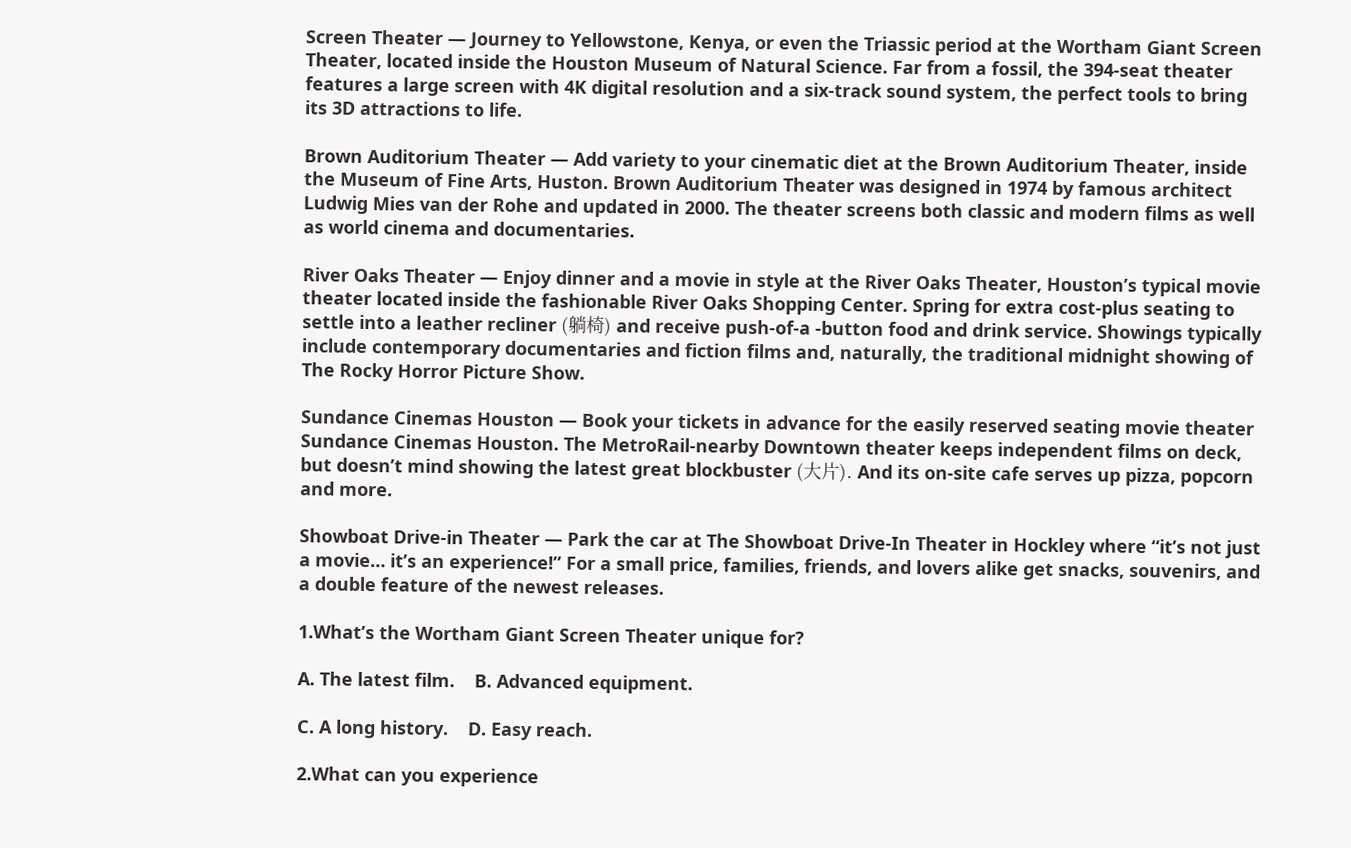Screen Theater — Journey to Yellowstone, Kenya, or even the Triassic period at the Wortham Giant Screen Theater, located inside the Houston Museum of Natural Science. Far from a fossil, the 394-seat theater features a large screen with 4K digital resolution and a six-track sound system, the perfect tools to bring its 3D attractions to life.

Brown Auditorium Theater — Add variety to your cinematic diet at the Brown Auditorium Theater, inside the Museum of Fine Arts, Huston. Brown Auditorium Theater was designed in 1974 by famous architect Ludwig Mies van der Rohe and updated in 2000. The theater screens both classic and modern films as well as world cinema and documentaries.

River Oaks Theater — Enjoy dinner and a movie in style at the River Oaks Theater, Houston’s typical movie theater located inside the fashionable River Oaks Shopping Center. Spring for extra cost-plus seating to settle into a leather recliner (躺椅) and receive push-of-a -button food and drink service. Showings typically include contemporary documentaries and fiction films and, naturally, the traditional midnight showing of The Rocky Horror Picture Show.

Sundance Cinemas Houston — Book your tickets in advance for the easily reserved seating movie theater Sundance Cinemas Houston. The MetroRail-nearby Downtown theater keeps independent films on deck, but doesn’t mind showing the latest great blockbuster (大片). And its on-site cafe serves up pizza, popcorn and more.

Showboat Drive-in Theater — Park the car at The Showboat Drive-In Theater in Hockley where “it’s not just a movie… it’s an experience!” For a small price, families, friends, and lovers alike get snacks, souvenirs, and a double feature of the newest releases.

1.What’s the Wortham Giant Screen Theater unique for?

A. The latest film.    B. Advanced equipment.

C. A long history.    D. Easy reach.

2.What can you experience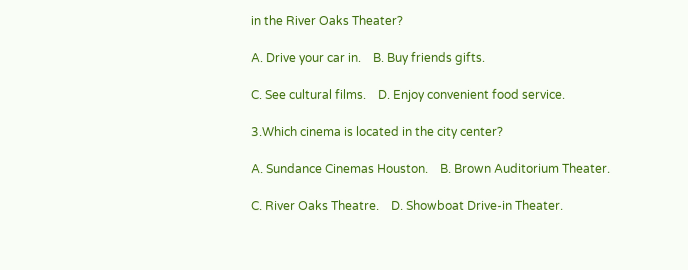in the River Oaks Theater?

A. Drive your car in.    B. Buy friends gifts.

C. See cultural films.    D. Enjoy convenient food service.

3.Which cinema is located in the city center?

A. Sundance Cinemas Houston.    B. Brown Auditorium Theater.

C. River Oaks Theatre.    D. Showboat Drive-in Theater.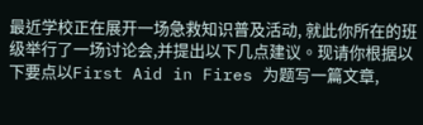最近学校正在展开一场急救知识普及活动, 就此你所在的班级举行了一场讨论会,并提出以下几点建议。现请你根据以下要点以First Aid in Fires 为题写一篇文章,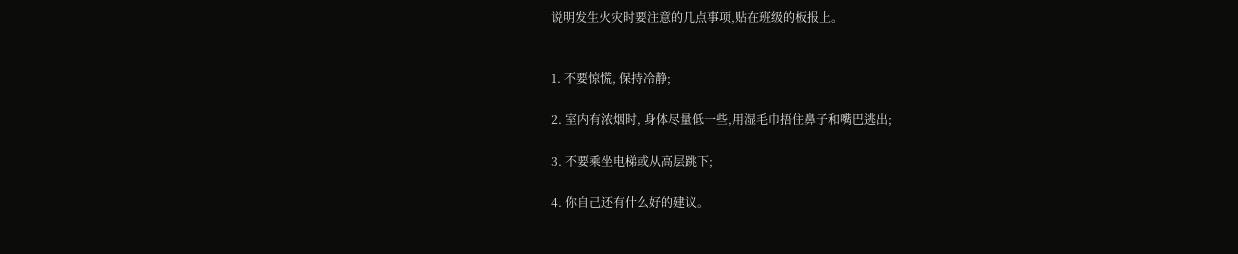说明发生火灾时要注意的几点事项,贴在班级的板报上。


1. 不要惊慌, 保持冷静;

2. 室内有浓烟时, 身体尽量低一些,用湿毛巾捂住鼻子和嘴巴逃出;

3. 不要乘坐电梯或从高层跳下;

4. 你自己还有什么好的建议。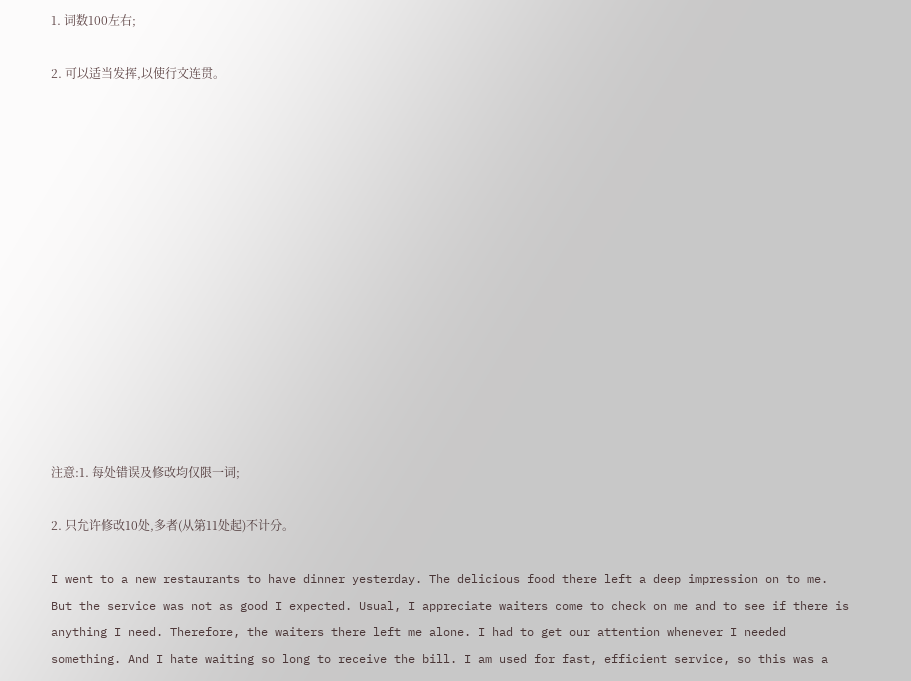1. 词数100左右;

2. 可以适当发挥,以使行文连贯。














注意:1. 每处错误及修改均仅限一词;

2. 只允许修改10处,多者(从第11处起)不计分。

I went to a new restaurants to have dinner yesterday. The delicious food there left a deep impression on to me. But the service was not as good I expected. Usual, I appreciate waiters come to check on me and to see if there is anything I need. Therefore, the waiters there left me alone. I had to get our attention whenever I needed something. And I hate waiting so long to receive the bill. I am used for fast, efficient service, so this was a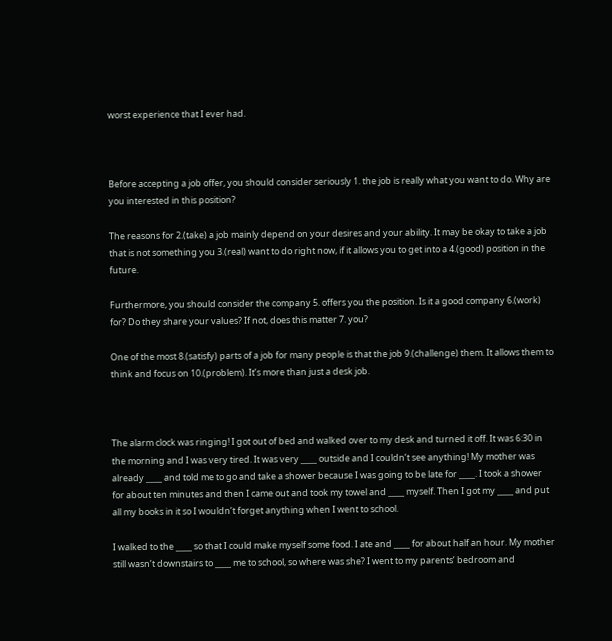worst experience that I ever had.



Before accepting a job offer, you should consider seriously 1. the job is really what you want to do. Why are you interested in this position?

The reasons for 2.(take) a job mainly depend on your desires and your ability. It may be okay to take a job that is not something you 3.(real) want to do right now, if it allows you to get into a 4.(good) position in the future.

Furthermore, you should consider the company 5. offers you the position. Is it a good company 6.(work) for? Do they share your values? If not, does this matter 7. you?

One of the most 8.(satisfy) parts of a job for many people is that the job 9.(challenge) them. It allows them to think and focus on 10.(problem). It’s more than just a desk job.



The alarm clock was ringing! I got out of bed and walked over to my desk and turned it off. It was 6:30 in the morning and I was very tired. It was very ____ outside and I couldn’t see anything! My mother was already ____ and told me to go and take a shower because I was going to be late for ____. I took a shower for about ten minutes and then I came out and took my towel and ____ myself. Then I got my ____ and put all my books in it so I wouldn’t forget anything when I went to school.

I walked to the ____ so that I could make myself some food. I ate and ____ for about half an hour. My mother still wasn’t downstairs to ____ me to school, so where was she? I went to my parents’ bedroom and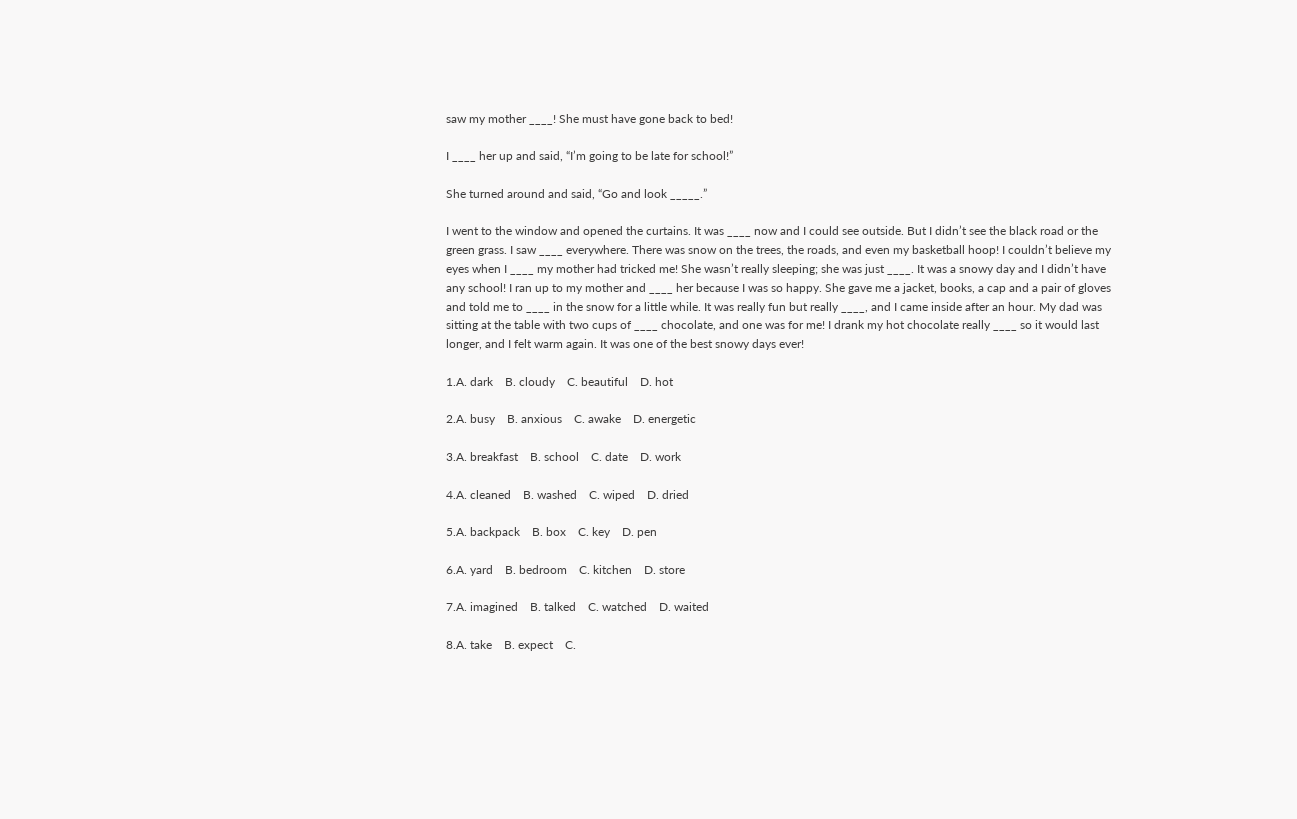saw my mother ____! She must have gone back to bed!

I ____ her up and said, “I’m going to be late for school!”

She turned around and said, “Go and look _____.”

I went to the window and opened the curtains. It was ____ now and I could see outside. But I didn’t see the black road or the green grass. I saw ____ everywhere. There was snow on the trees, the roads, and even my basketball hoop! I couldn’t believe my eyes when I ____ my mother had tricked me! She wasn’t really sleeping; she was just ____. It was a snowy day and I didn’t have any school! I ran up to my mother and ____ her because I was so happy. She gave me a jacket, books, a cap and a pair of gloves and told me to ____ in the snow for a little while. It was really fun but really ____, and I came inside after an hour. My dad was sitting at the table with two cups of ____ chocolate, and one was for me! I drank my hot chocolate really ____ so it would last longer, and I felt warm again. It was one of the best snowy days ever!

1.A. dark    B. cloudy    C. beautiful    D. hot

2.A. busy    B. anxious    C. awake    D. energetic

3.A. breakfast    B. school    C. date    D. work

4.A. cleaned    B. washed    C. wiped    D. dried

5.A. backpack    B. box    C. key    D. pen

6.A. yard    B. bedroom    C. kitchen    D. store

7.A. imagined    B. talked    C. watched    D. waited

8.A. take    B. expect    C.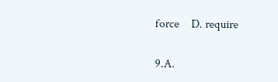force    D. require

9.A.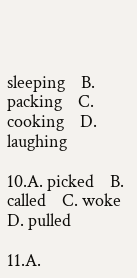sleeping    B. packing    C. cooking    D. laughing

10.A. picked    B. called    C. woke    D. pulled

11.A.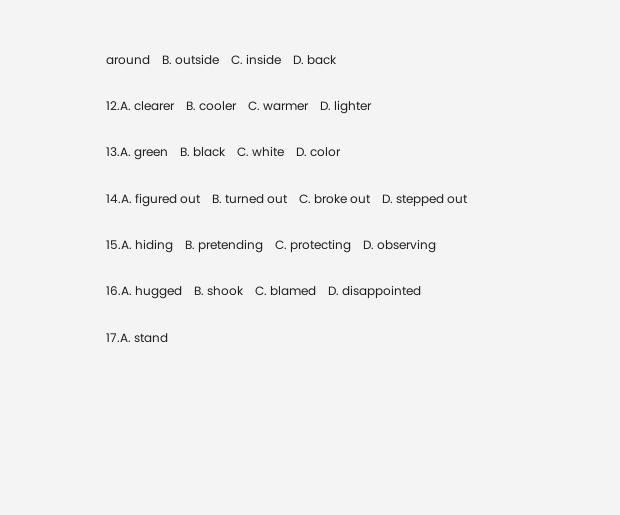around    B. outside    C. inside    D. back

12.A. clearer    B. cooler    C. warmer    D. lighter

13.A. green    B. black    C. white    D. color

14.A. figured out    B. turned out    C. broke out    D. stepped out

15.A. hiding    B. pretending    C. protecting    D. observing

16.A. hugged    B. shook    C. blamed    D. disappointed

17.A. stand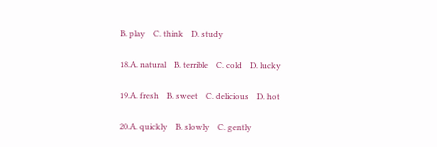B. play    C. think    D. study

18.A. natural    B. terrible    C. cold    D. lucky

19.A. fresh    B. sweet    C. delicious    D. hot

20.A. quickly    B. slowly    C. gently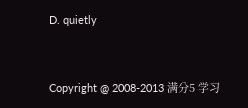D. quietly


Copyright @ 2008-2013 满分5 学习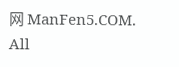网 ManFen5.COM. All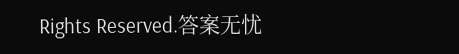Rights Reserved.答案无忧